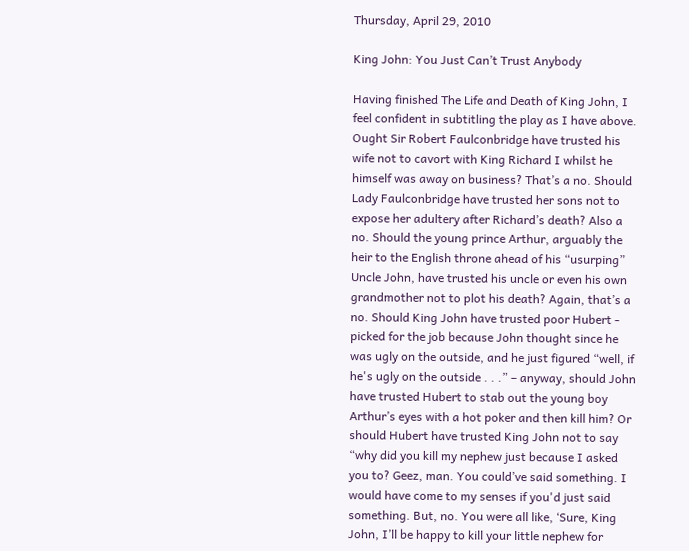Thursday, April 29, 2010

King John: You Just Can’t Trust Anybody

Having finished The Life and Death of King John, I feel confident in subtitling the play as I have above. Ought Sir Robert Faulconbridge have trusted his wife not to cavort with King Richard I whilst he himself was away on business? That’s a no. Should Lady Faulconbridge have trusted her sons not to expose her adultery after Richard’s death? Also a no. Should the young prince Arthur, arguably the heir to the English throne ahead of his “usurping” Uncle John, have trusted his uncle or even his own grandmother not to plot his death? Again, that’s a no. Should King John have trusted poor Hubert - picked for the job because John thought since he was ugly on the outside, and he just figured “well, if he's ugly on the outside . . .” – anyway, should John have trusted Hubert to stab out the young boy Arthur’s eyes with a hot poker and then kill him? Or should Hubert have trusted King John not to say “why did you kill my nephew just because I asked you to? Geez, man. You could’ve said something. I would have come to my senses if you'd just said something. But, no. You were all like, ‘Sure, King John, I’ll be happy to kill your little nephew for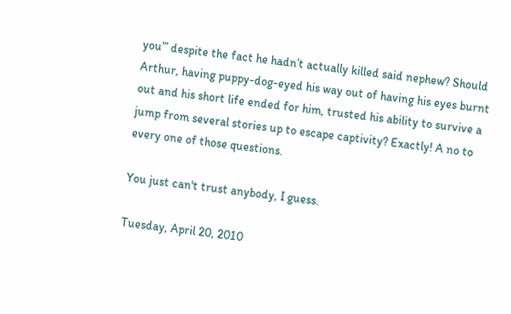you’” despite the fact he hadn’t actually killed said nephew? Should Arthur, having puppy-dog-eyed his way out of having his eyes burnt out and his short life ended for him, trusted his ability to survive a jump from several stories up to escape captivity? Exactly! A no to every one of those questions.

You just can't trust anybody, I guess.

Tuesday, April 20, 2010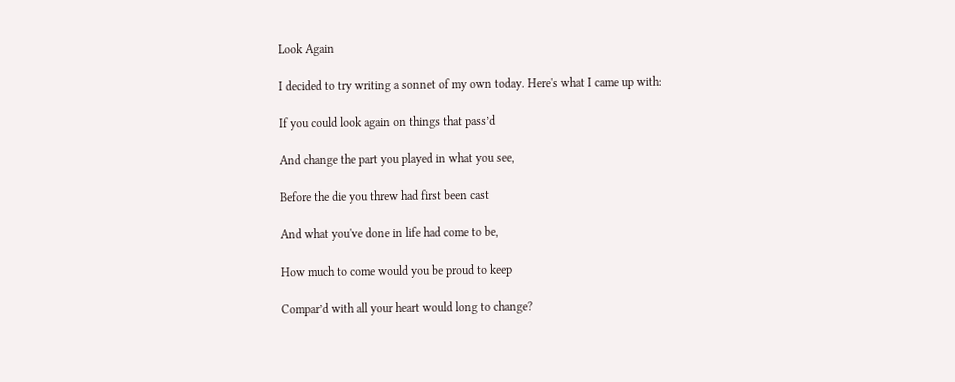Look Again

I decided to try writing a sonnet of my own today. Here's what I came up with:

If you could look again on things that pass’d

And change the part you played in what you see,

Before the die you threw had first been cast

And what you've done in life had come to be,

How much to come would you be proud to keep

Compar’d with all your heart would long to change?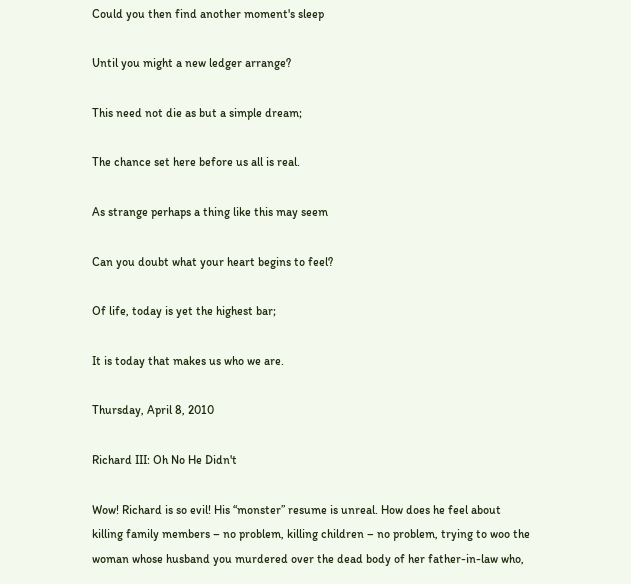Could you then find another moment's sleep

Until you might a new ledger arrange?

This need not die as but a simple dream;

The chance set here before us all is real.

As strange perhaps a thing like this may seem

Can you doubt what your heart begins to feel?

Of life, today is yet the highest bar;

It is today that makes us who we are.

Thursday, April 8, 2010

Richard III: Oh No He Didn't

Wow! Richard is so evil! His “monster” resume is unreal. How does he feel about killing family members – no problem, killing children – no problem, trying to woo the woman whose husband you murdered over the dead body of her father-in-law who,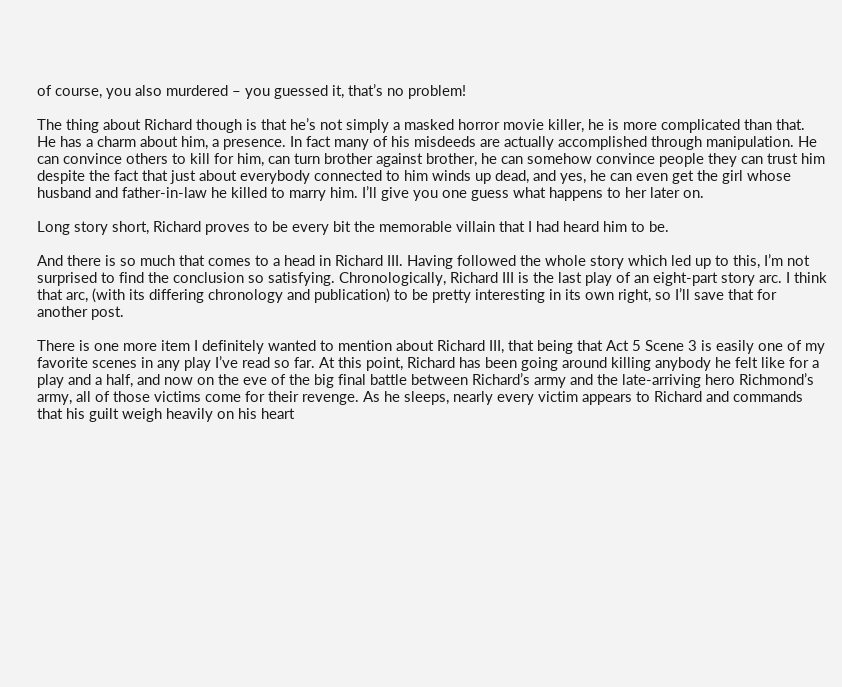of course, you also murdered – you guessed it, that’s no problem!

The thing about Richard though is that he’s not simply a masked horror movie killer, he is more complicated than that. He has a charm about him, a presence. In fact many of his misdeeds are actually accomplished through manipulation. He can convince others to kill for him, can turn brother against brother, he can somehow convince people they can trust him despite the fact that just about everybody connected to him winds up dead, and yes, he can even get the girl whose husband and father-in-law he killed to marry him. I’ll give you one guess what happens to her later on.

Long story short, Richard proves to be every bit the memorable villain that I had heard him to be.

And there is so much that comes to a head in Richard III. Having followed the whole story which led up to this, I’m not surprised to find the conclusion so satisfying. Chronologically, Richard III is the last play of an eight-part story arc. I think that arc, (with its differing chronology and publication) to be pretty interesting in its own right, so I’ll save that for another post.

There is one more item I definitely wanted to mention about Richard III, that being that Act 5 Scene 3 is easily one of my favorite scenes in any play I’ve read so far. At this point, Richard has been going around killing anybody he felt like for a play and a half, and now on the eve of the big final battle between Richard’s army and the late-arriving hero Richmond’s army, all of those victims come for their revenge. As he sleeps, nearly every victim appears to Richard and commands that his guilt weigh heavily on his heart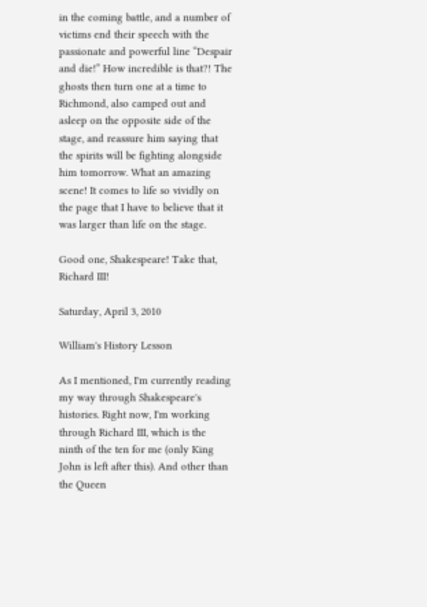in the coming battle, and a number of victims end their speech with the passionate and powerful line “Despair and die!” How incredible is that?! The ghosts then turn one at a time to Richmond, also camped out and asleep on the opposite side of the stage, and reassure him saying that the spirits will be fighting alongside him tomorrow. What an amazing scene! It comes to life so vividly on the page that I have to believe that it was larger than life on the stage.

Good one, Shakespeare! Take that, Richard III!

Saturday, April 3, 2010

William's History Lesson

As I mentioned, I'm currently reading my way through Shakespeare's histories. Right now, I'm working through Richard III, which is the ninth of the ten for me (only King John is left after this). And other than the Queen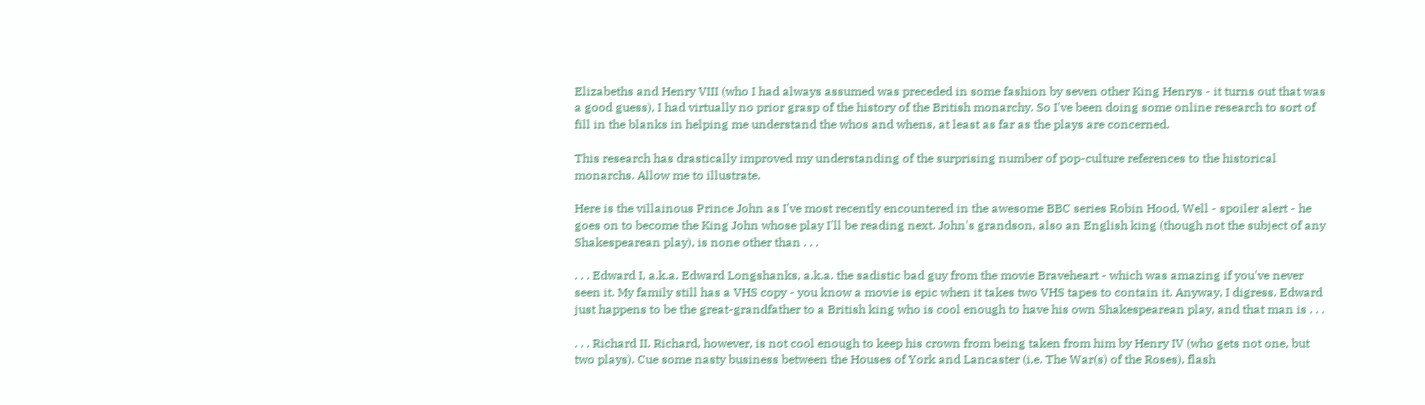Elizabeths and Henry VIII (who I had always assumed was preceded in some fashion by seven other King Henrys - it turns out that was a good guess), I had virtually no prior grasp of the history of the British monarchy. So I've been doing some online research to sort of fill in the blanks in helping me understand the whos and whens, at least as far as the plays are concerned.

This research has drastically improved my understanding of the surprising number of pop-culture references to the historical monarchs. Allow me to illustrate.

Here is the villainous Prince John as I've most recently encountered in the awesome BBC series Robin Hood. Well - spoiler alert - he goes on to become the King John whose play I'll be reading next. John's grandson, also an English king (though not the subject of any Shakespearean play), is none other than . . .

. . . Edward I, a.k.a. Edward Longshanks, a.k.a. the sadistic bad guy from the movie Braveheart - which was amazing if you've never seen it. My family still has a VHS copy - you know a movie is epic when it takes two VHS tapes to contain it. Anyway, I digress. Edward just happens to be the great-grandfather to a British king who is cool enough to have his own Shakespearean play, and that man is . . .

. . . Richard II. Richard, however, is not cool enough to keep his crown from being taken from him by Henry IV (who gets not one, but two plays). Cue some nasty business between the Houses of York and Lancaster (i.e. The War(s) of the Roses), flash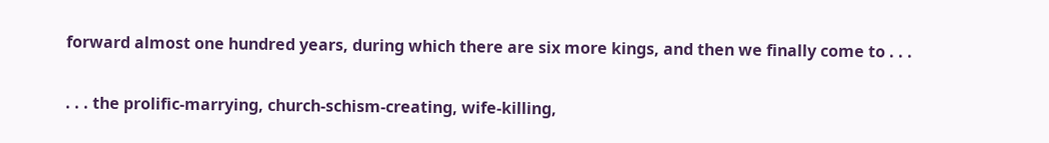forward almost one hundred years, during which there are six more kings, and then we finally come to . . .

. . . the prolific-marrying, church-schism-creating, wife-killing,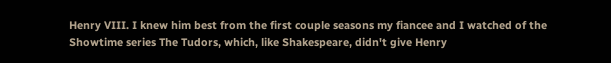Henry VIII. I knew him best from the first couple seasons my fiancee and I watched of the Showtime series The Tudors, which, like Shakespeare, didn't give Henry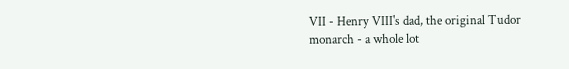VII - Henry VIII's dad, the original Tudor monarch - a whole lot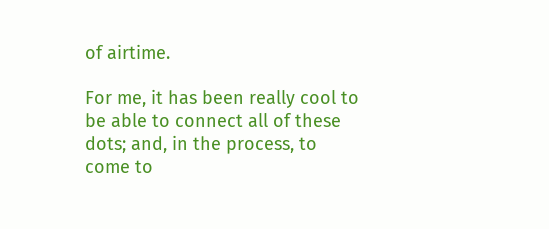of airtime.

For me, it has been really cool to be able to connect all of these dots; and, in the process, to come to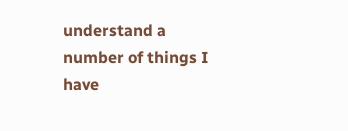understand a number of things I have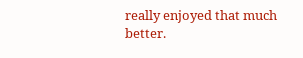really enjoyed that much better.